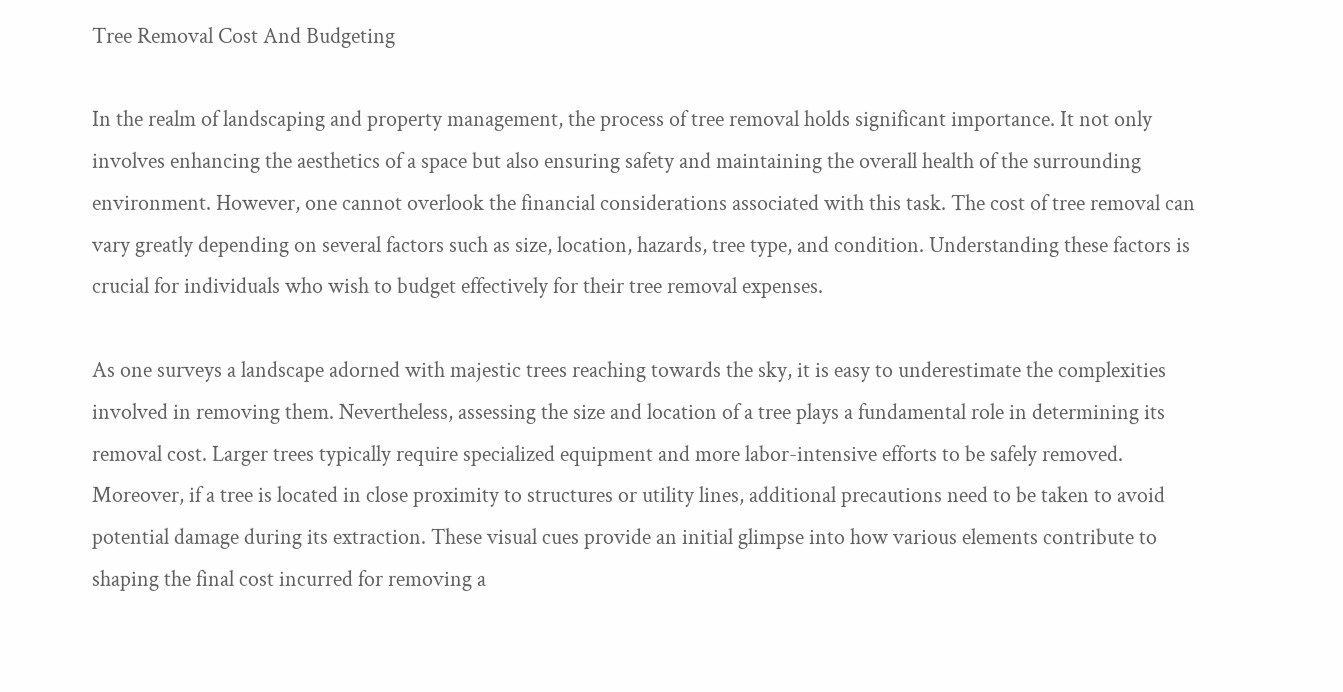Tree Removal Cost And Budgeting

In the realm of landscaping and property management, the process of tree removal holds significant importance. It not only involves enhancing the aesthetics of a space but also ensuring safety and maintaining the overall health of the surrounding environment. However, one cannot overlook the financial considerations associated with this task. The cost of tree removal can vary greatly depending on several factors such as size, location, hazards, tree type, and condition. Understanding these factors is crucial for individuals who wish to budget effectively for their tree removal expenses.

As one surveys a landscape adorned with majestic trees reaching towards the sky, it is easy to underestimate the complexities involved in removing them. Nevertheless, assessing the size and location of a tree plays a fundamental role in determining its removal cost. Larger trees typically require specialized equipment and more labor-intensive efforts to be safely removed. Moreover, if a tree is located in close proximity to structures or utility lines, additional precautions need to be taken to avoid potential damage during its extraction. These visual cues provide an initial glimpse into how various elements contribute to shaping the final cost incurred for removing a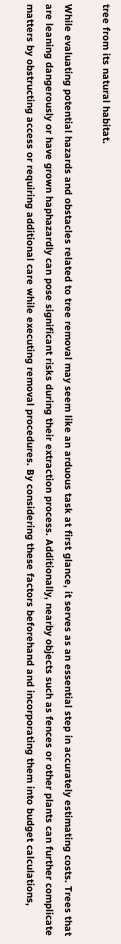tree from its natural habitat.

While evaluating potential hazards and obstacles related to tree removal may seem like an arduous task at first glance, it serves as an essential step in accurately estimating costs. Trees that are leaning dangerously or have grown haphazardly can pose significant risks during their extraction process. Additionally, nearby objects such as fences or other plants can further complicate matters by obstructing access or requiring additional care while executing removal procedures. By considering these factors beforehand and incorporating them into budget calculations,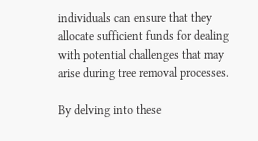individuals can ensure that they allocate sufficient funds for dealing with potential challenges that may arise during tree removal processes.

By delving into these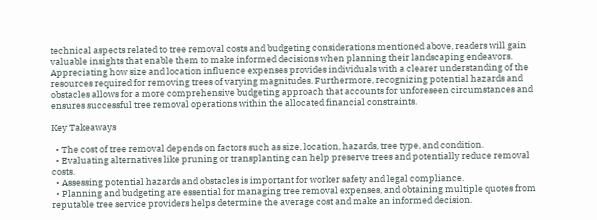technical aspects related to tree removal costs and budgeting considerations mentioned above, readers will gain valuable insights that enable them to make informed decisions when planning their landscaping endeavors. Appreciating how size and location influence expenses provides individuals with a clearer understanding of the resources required for removing trees of varying magnitudes. Furthermore, recognizing potential hazards and obstacles allows for a more comprehensive budgeting approach that accounts for unforeseen circumstances and ensures successful tree removal operations within the allocated financial constraints.

Key Takeaways

  • The cost of tree removal depends on factors such as size, location, hazards, tree type, and condition.
  • Evaluating alternatives like pruning or transplanting can help preserve trees and potentially reduce removal costs.
  • Assessing potential hazards and obstacles is important for worker safety and legal compliance.
  • Planning and budgeting are essential for managing tree removal expenses, and obtaining multiple quotes from reputable tree service providers helps determine the average cost and make an informed decision.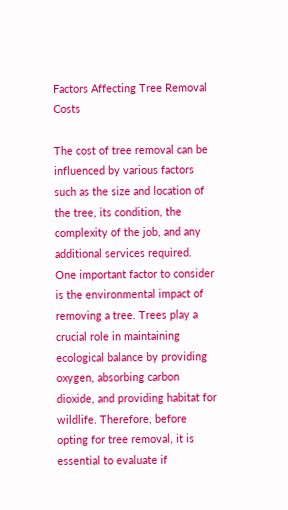Factors Affecting Tree Removal Costs

The cost of tree removal can be influenced by various factors such as the size and location of the tree, its condition, the complexity of the job, and any additional services required. One important factor to consider is the environmental impact of removing a tree. Trees play a crucial role in maintaining ecological balance by providing oxygen, absorbing carbon dioxide, and providing habitat for wildlife. Therefore, before opting for tree removal, it is essential to evaluate if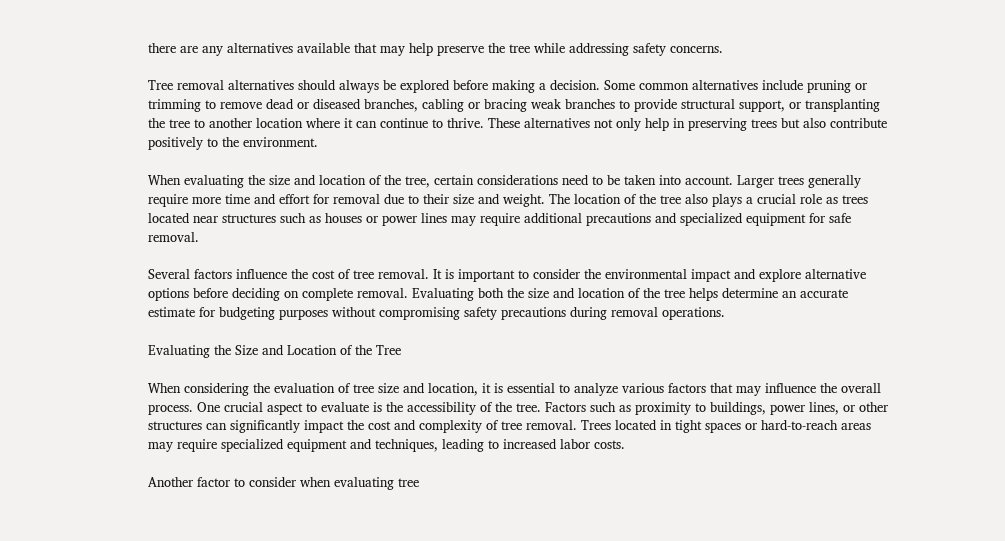there are any alternatives available that may help preserve the tree while addressing safety concerns.

Tree removal alternatives should always be explored before making a decision. Some common alternatives include pruning or trimming to remove dead or diseased branches, cabling or bracing weak branches to provide structural support, or transplanting the tree to another location where it can continue to thrive. These alternatives not only help in preserving trees but also contribute positively to the environment.

When evaluating the size and location of the tree, certain considerations need to be taken into account. Larger trees generally require more time and effort for removal due to their size and weight. The location of the tree also plays a crucial role as trees located near structures such as houses or power lines may require additional precautions and specialized equipment for safe removal.

Several factors influence the cost of tree removal. It is important to consider the environmental impact and explore alternative options before deciding on complete removal. Evaluating both the size and location of the tree helps determine an accurate estimate for budgeting purposes without compromising safety precautions during removal operations.

Evaluating the Size and Location of the Tree

When considering the evaluation of tree size and location, it is essential to analyze various factors that may influence the overall process. One crucial aspect to evaluate is the accessibility of the tree. Factors such as proximity to buildings, power lines, or other structures can significantly impact the cost and complexity of tree removal. Trees located in tight spaces or hard-to-reach areas may require specialized equipment and techniques, leading to increased labor costs.

Another factor to consider when evaluating tree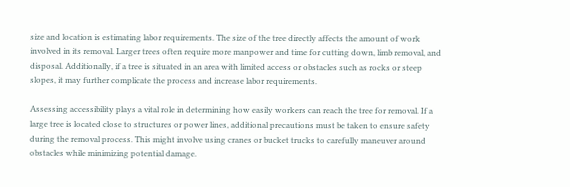size and location is estimating labor requirements. The size of the tree directly affects the amount of work involved in its removal. Larger trees often require more manpower and time for cutting down, limb removal, and disposal. Additionally, if a tree is situated in an area with limited access or obstacles such as rocks or steep slopes, it may further complicate the process and increase labor requirements.

Assessing accessibility plays a vital role in determining how easily workers can reach the tree for removal. If a large tree is located close to structures or power lines, additional precautions must be taken to ensure safety during the removal process. This might involve using cranes or bucket trucks to carefully maneuver around obstacles while minimizing potential damage.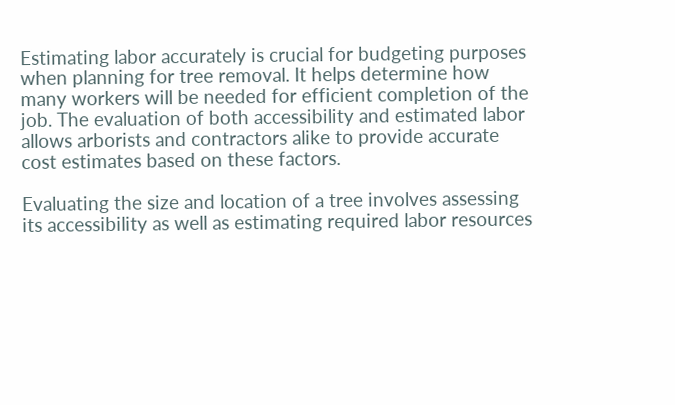Estimating labor accurately is crucial for budgeting purposes when planning for tree removal. It helps determine how many workers will be needed for efficient completion of the job. The evaluation of both accessibility and estimated labor allows arborists and contractors alike to provide accurate cost estimates based on these factors.

Evaluating the size and location of a tree involves assessing its accessibility as well as estimating required labor resources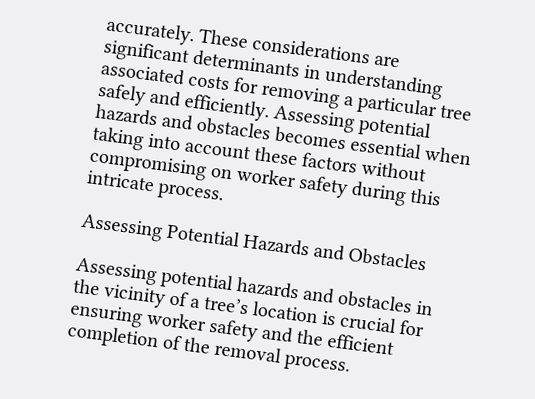accurately. These considerations are significant determinants in understanding associated costs for removing a particular tree safely and efficiently. Assessing potential hazards and obstacles becomes essential when taking into account these factors without compromising on worker safety during this intricate process.

Assessing Potential Hazards and Obstacles

Assessing potential hazards and obstacles in the vicinity of a tree’s location is crucial for ensuring worker safety and the efficient completion of the removal process.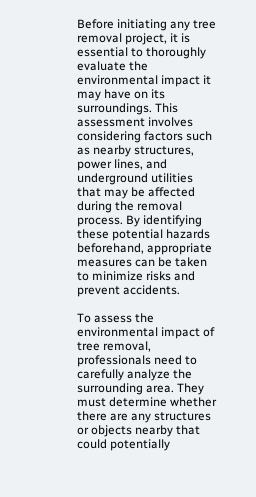Before initiating any tree removal project, it is essential to thoroughly evaluate the environmental impact it may have on its surroundings. This assessment involves considering factors such as nearby structures, power lines, and underground utilities that may be affected during the removal process. By identifying these potential hazards beforehand, appropriate measures can be taken to minimize risks and prevent accidents.

To assess the environmental impact of tree removal, professionals need to carefully analyze the surrounding area. They must determine whether there are any structures or objects nearby that could potentially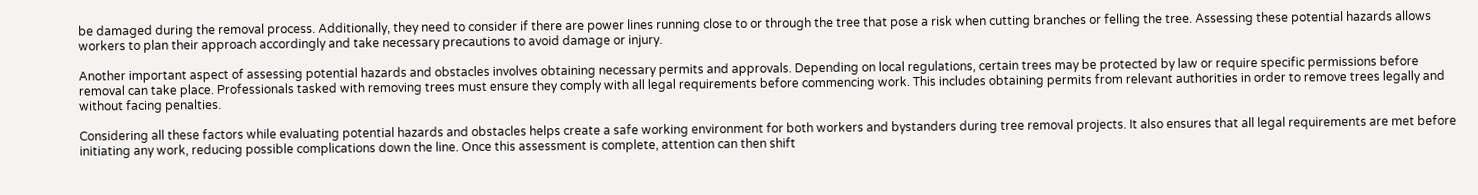be damaged during the removal process. Additionally, they need to consider if there are power lines running close to or through the tree that pose a risk when cutting branches or felling the tree. Assessing these potential hazards allows workers to plan their approach accordingly and take necessary precautions to avoid damage or injury.

Another important aspect of assessing potential hazards and obstacles involves obtaining necessary permits and approvals. Depending on local regulations, certain trees may be protected by law or require specific permissions before removal can take place. Professionals tasked with removing trees must ensure they comply with all legal requirements before commencing work. This includes obtaining permits from relevant authorities in order to remove trees legally and without facing penalties.

Considering all these factors while evaluating potential hazards and obstacles helps create a safe working environment for both workers and bystanders during tree removal projects. It also ensures that all legal requirements are met before initiating any work, reducing possible complications down the line. Once this assessment is complete, attention can then shift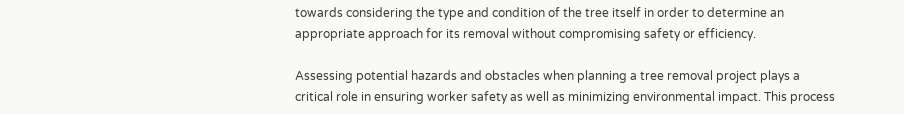towards considering the type and condition of the tree itself in order to determine an appropriate approach for its removal without compromising safety or efficiency.

Assessing potential hazards and obstacles when planning a tree removal project plays a critical role in ensuring worker safety as well as minimizing environmental impact. This process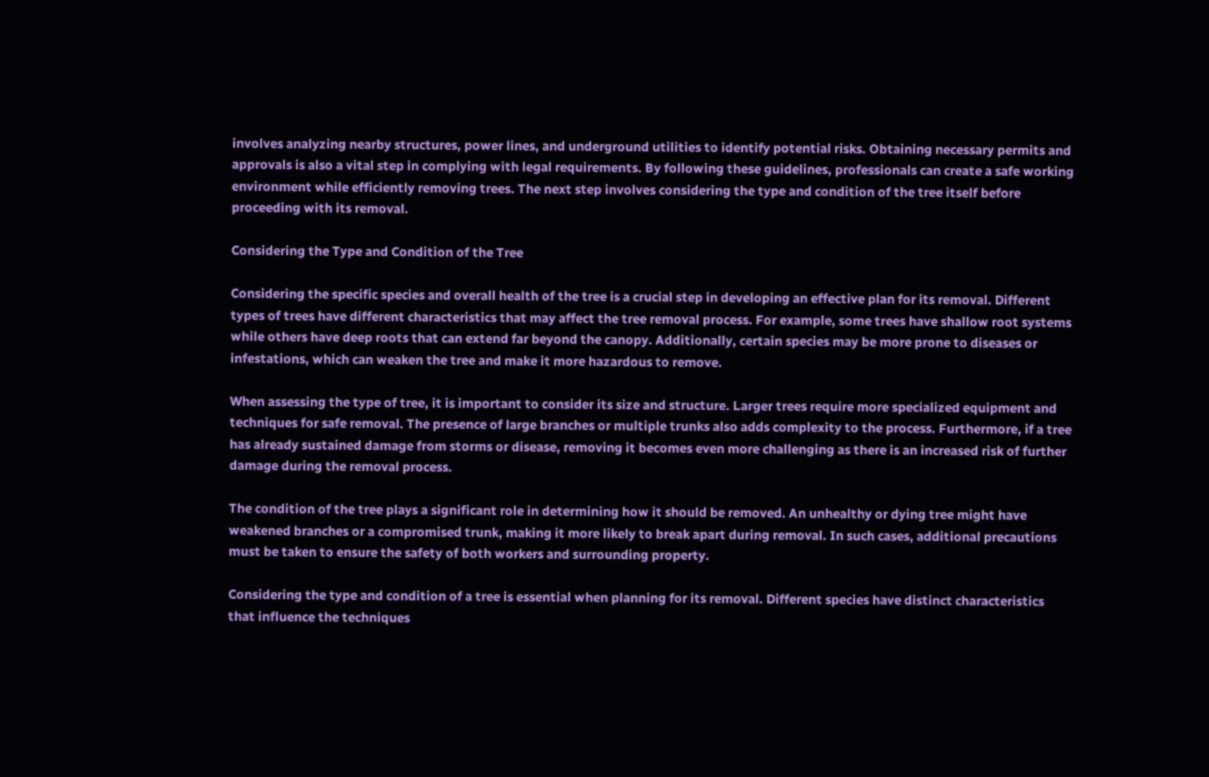involves analyzing nearby structures, power lines, and underground utilities to identify potential risks. Obtaining necessary permits and approvals is also a vital step in complying with legal requirements. By following these guidelines, professionals can create a safe working environment while efficiently removing trees. The next step involves considering the type and condition of the tree itself before proceeding with its removal.

Considering the Type and Condition of the Tree

Considering the specific species and overall health of the tree is a crucial step in developing an effective plan for its removal. Different types of trees have different characteristics that may affect the tree removal process. For example, some trees have shallow root systems while others have deep roots that can extend far beyond the canopy. Additionally, certain species may be more prone to diseases or infestations, which can weaken the tree and make it more hazardous to remove.

When assessing the type of tree, it is important to consider its size and structure. Larger trees require more specialized equipment and techniques for safe removal. The presence of large branches or multiple trunks also adds complexity to the process. Furthermore, if a tree has already sustained damage from storms or disease, removing it becomes even more challenging as there is an increased risk of further damage during the removal process.

The condition of the tree plays a significant role in determining how it should be removed. An unhealthy or dying tree might have weakened branches or a compromised trunk, making it more likely to break apart during removal. In such cases, additional precautions must be taken to ensure the safety of both workers and surrounding property.

Considering the type and condition of a tree is essential when planning for its removal. Different species have distinct characteristics that influence the techniques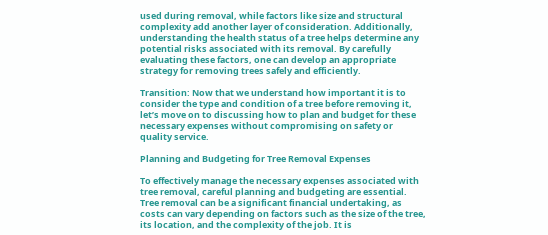used during removal, while factors like size and structural complexity add another layer of consideration. Additionally, understanding the health status of a tree helps determine any potential risks associated with its removal. By carefully evaluating these factors, one can develop an appropriate strategy for removing trees safely and efficiently.

Transition: Now that we understand how important it is to consider the type and condition of a tree before removing it, let’s move on to discussing how to plan and budget for these necessary expenses without compromising on safety or quality service.

Planning and Budgeting for Tree Removal Expenses

To effectively manage the necessary expenses associated with tree removal, careful planning and budgeting are essential. Tree removal can be a significant financial undertaking, as costs can vary depending on factors such as the size of the tree, its location, and the complexity of the job. It is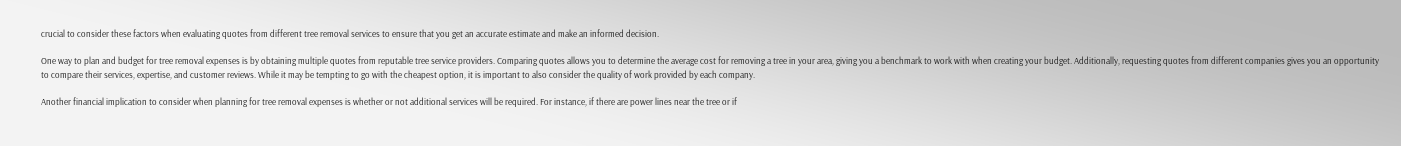crucial to consider these factors when evaluating quotes from different tree removal services to ensure that you get an accurate estimate and make an informed decision.

One way to plan and budget for tree removal expenses is by obtaining multiple quotes from reputable tree service providers. Comparing quotes allows you to determine the average cost for removing a tree in your area, giving you a benchmark to work with when creating your budget. Additionally, requesting quotes from different companies gives you an opportunity to compare their services, expertise, and customer reviews. While it may be tempting to go with the cheapest option, it is important to also consider the quality of work provided by each company.

Another financial implication to consider when planning for tree removal expenses is whether or not additional services will be required. For instance, if there are power lines near the tree or if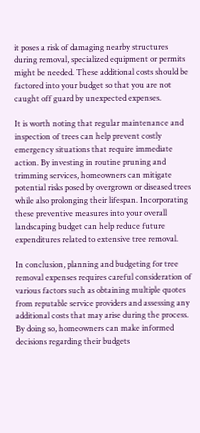it poses a risk of damaging nearby structures during removal, specialized equipment or permits might be needed. These additional costs should be factored into your budget so that you are not caught off guard by unexpected expenses.

It is worth noting that regular maintenance and inspection of trees can help prevent costly emergency situations that require immediate action. By investing in routine pruning and trimming services, homeowners can mitigate potential risks posed by overgrown or diseased trees while also prolonging their lifespan. Incorporating these preventive measures into your overall landscaping budget can help reduce future expenditures related to extensive tree removal.

In conclusion, planning and budgeting for tree removal expenses requires careful consideration of various factors such as obtaining multiple quotes from reputable service providers and assessing any additional costs that may arise during the process. By doing so, homeowners can make informed decisions regarding their budgets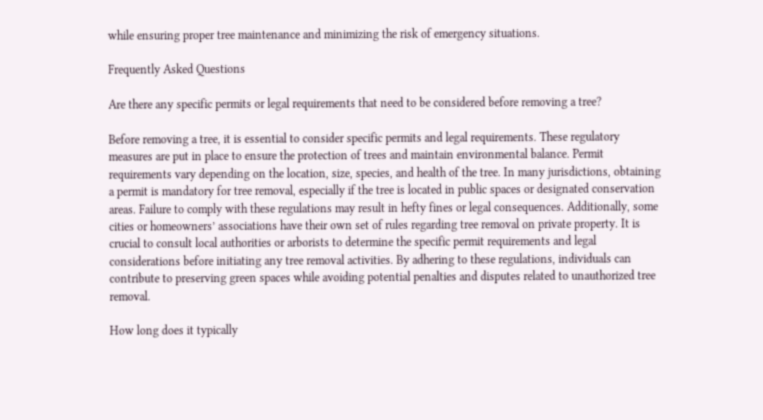while ensuring proper tree maintenance and minimizing the risk of emergency situations.

Frequently Asked Questions

Are there any specific permits or legal requirements that need to be considered before removing a tree?

Before removing a tree, it is essential to consider specific permits and legal requirements. These regulatory measures are put in place to ensure the protection of trees and maintain environmental balance. Permit requirements vary depending on the location, size, species, and health of the tree. In many jurisdictions, obtaining a permit is mandatory for tree removal, especially if the tree is located in public spaces or designated conservation areas. Failure to comply with these regulations may result in hefty fines or legal consequences. Additionally, some cities or homeowners’ associations have their own set of rules regarding tree removal on private property. It is crucial to consult local authorities or arborists to determine the specific permit requirements and legal considerations before initiating any tree removal activities. By adhering to these regulations, individuals can contribute to preserving green spaces while avoiding potential penalties and disputes related to unauthorized tree removal.

How long does it typically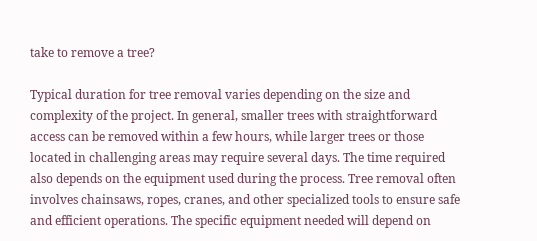take to remove a tree?

Typical duration for tree removal varies depending on the size and complexity of the project. In general, smaller trees with straightforward access can be removed within a few hours, while larger trees or those located in challenging areas may require several days. The time required also depends on the equipment used during the process. Tree removal often involves chainsaws, ropes, cranes, and other specialized tools to ensure safe and efficient operations. The specific equipment needed will depend on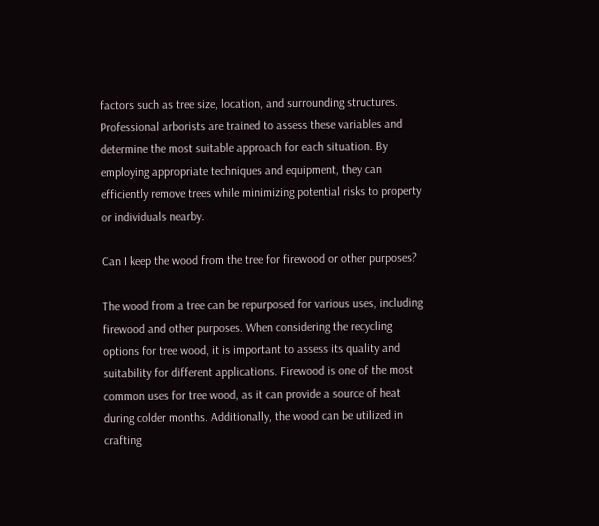factors such as tree size, location, and surrounding structures. Professional arborists are trained to assess these variables and determine the most suitable approach for each situation. By employing appropriate techniques and equipment, they can efficiently remove trees while minimizing potential risks to property or individuals nearby.

Can I keep the wood from the tree for firewood or other purposes?

The wood from a tree can be repurposed for various uses, including firewood and other purposes. When considering the recycling options for tree wood, it is important to assess its quality and suitability for different applications. Firewood is one of the most common uses for tree wood, as it can provide a source of heat during colder months. Additionally, the wood can be utilized in crafting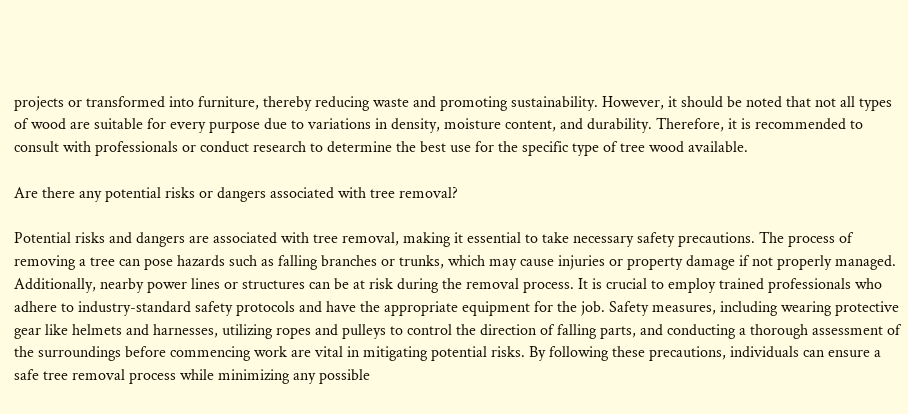projects or transformed into furniture, thereby reducing waste and promoting sustainability. However, it should be noted that not all types of wood are suitable for every purpose due to variations in density, moisture content, and durability. Therefore, it is recommended to consult with professionals or conduct research to determine the best use for the specific type of tree wood available.

Are there any potential risks or dangers associated with tree removal?

Potential risks and dangers are associated with tree removal, making it essential to take necessary safety precautions. The process of removing a tree can pose hazards such as falling branches or trunks, which may cause injuries or property damage if not properly managed. Additionally, nearby power lines or structures can be at risk during the removal process. It is crucial to employ trained professionals who adhere to industry-standard safety protocols and have the appropriate equipment for the job. Safety measures, including wearing protective gear like helmets and harnesses, utilizing ropes and pulleys to control the direction of falling parts, and conducting a thorough assessment of the surroundings before commencing work are vital in mitigating potential risks. By following these precautions, individuals can ensure a safe tree removal process while minimizing any possible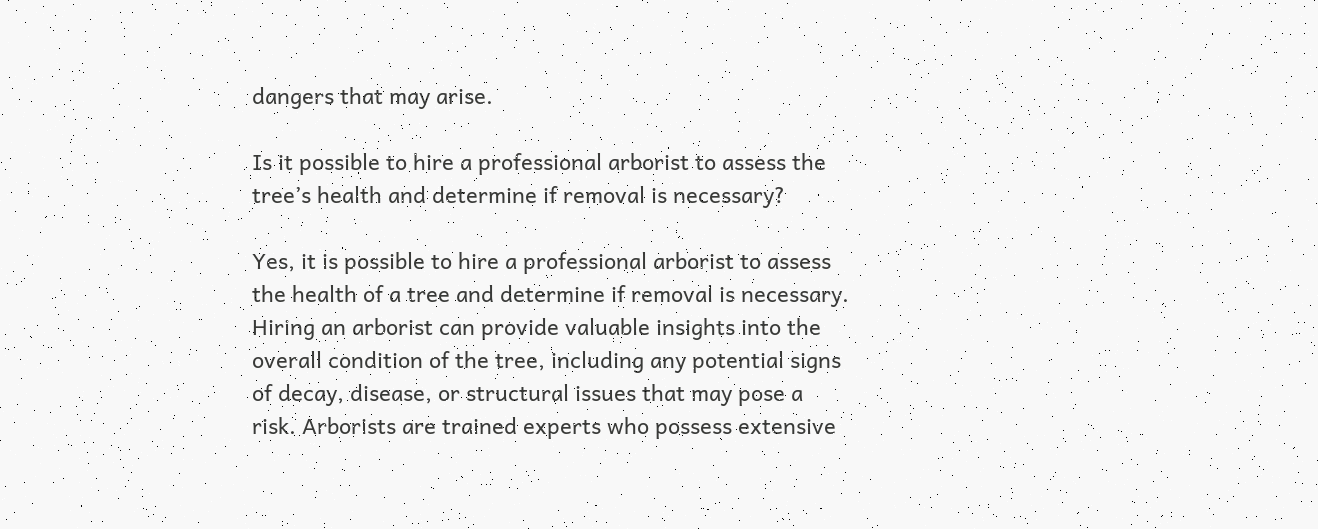dangers that may arise.

Is it possible to hire a professional arborist to assess the tree’s health and determine if removal is necessary?

Yes, it is possible to hire a professional arborist to assess the health of a tree and determine if removal is necessary. Hiring an arborist can provide valuable insights into the overall condition of the tree, including any potential signs of decay, disease, or structural issues that may pose a risk. Arborists are trained experts who possess extensive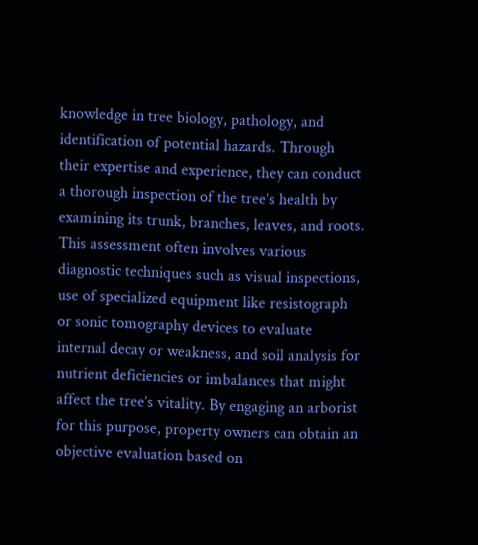knowledge in tree biology, pathology, and identification of potential hazards. Through their expertise and experience, they can conduct a thorough inspection of the tree’s health by examining its trunk, branches, leaves, and roots. This assessment often involves various diagnostic techniques such as visual inspections, use of specialized equipment like resistograph or sonic tomography devices to evaluate internal decay or weakness, and soil analysis for nutrient deficiencies or imbalances that might affect the tree’s vitality. By engaging an arborist for this purpose, property owners can obtain an objective evaluation based on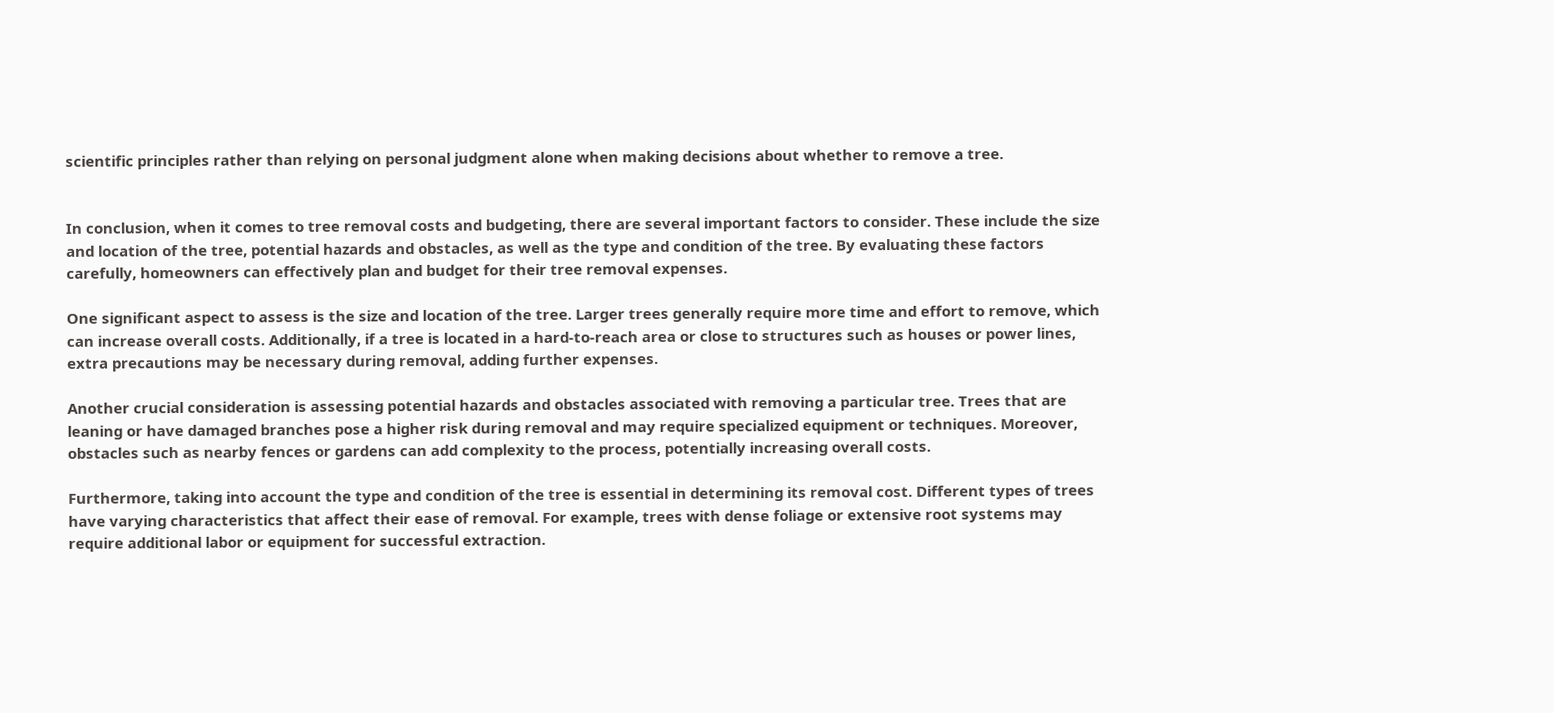scientific principles rather than relying on personal judgment alone when making decisions about whether to remove a tree.


In conclusion, when it comes to tree removal costs and budgeting, there are several important factors to consider. These include the size and location of the tree, potential hazards and obstacles, as well as the type and condition of the tree. By evaluating these factors carefully, homeowners can effectively plan and budget for their tree removal expenses.

One significant aspect to assess is the size and location of the tree. Larger trees generally require more time and effort to remove, which can increase overall costs. Additionally, if a tree is located in a hard-to-reach area or close to structures such as houses or power lines, extra precautions may be necessary during removal, adding further expenses.

Another crucial consideration is assessing potential hazards and obstacles associated with removing a particular tree. Trees that are leaning or have damaged branches pose a higher risk during removal and may require specialized equipment or techniques. Moreover, obstacles such as nearby fences or gardens can add complexity to the process, potentially increasing overall costs.

Furthermore, taking into account the type and condition of the tree is essential in determining its removal cost. Different types of trees have varying characteristics that affect their ease of removal. For example, trees with dense foliage or extensive root systems may require additional labor or equipment for successful extraction.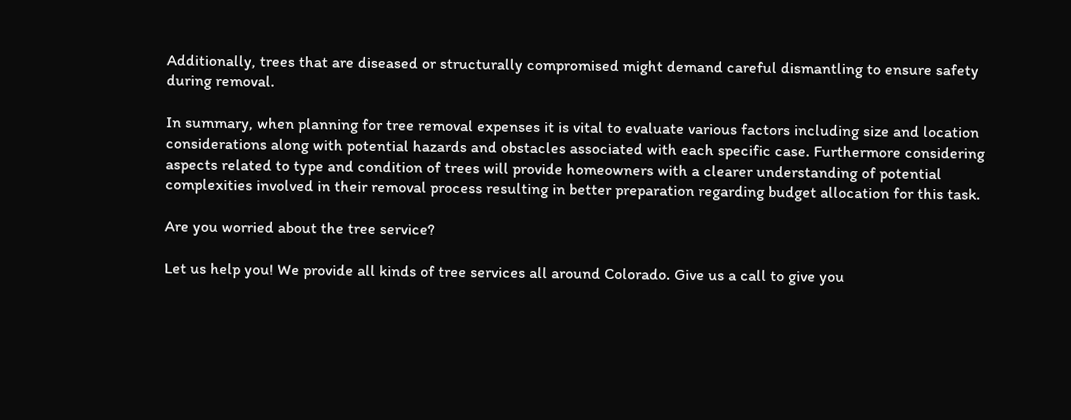Additionally, trees that are diseased or structurally compromised might demand careful dismantling to ensure safety during removal.

In summary, when planning for tree removal expenses it is vital to evaluate various factors including size and location considerations along with potential hazards and obstacles associated with each specific case. Furthermore considering aspects related to type and condition of trees will provide homeowners with a clearer understanding of potential complexities involved in their removal process resulting in better preparation regarding budget allocation for this task.

Are you worried about the tree service?

Let us help you! We provide all kinds of tree services all around Colorado. Give us a call to give you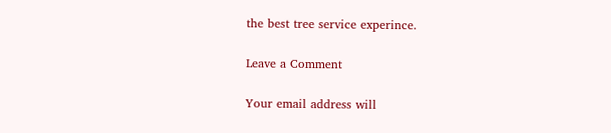the best tree service experince.

Leave a Comment

Your email address will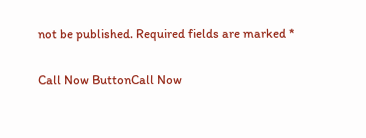not be published. Required fields are marked *

Call Now ButtonCall Now